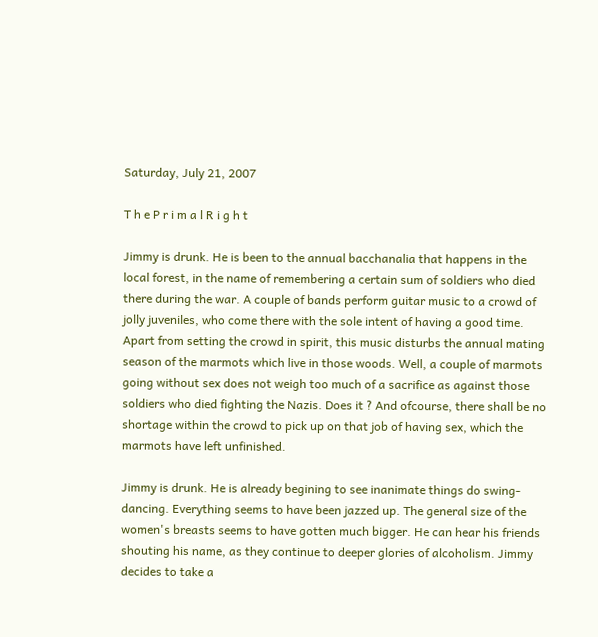Saturday, July 21, 2007

T h e P r i m a l R i g h t

Jimmy is drunk. He is been to the annual bacchanalia that happens in the local forest, in the name of remembering a certain sum of soldiers who died there during the war. A couple of bands perform guitar music to a crowd of jolly juveniles, who come there with the sole intent of having a good time. Apart from setting the crowd in spirit, this music disturbs the annual mating season of the marmots which live in those woods. Well, a couple of marmots going without sex does not weigh too much of a sacrifice as against those soldiers who died fighting the Nazis. Does it ? And ofcourse, there shall be no shortage within the crowd to pick up on that job of having sex, which the marmots have left unfinished.

Jimmy is drunk. He is already begining to see inanimate things do swing-dancing. Everything seems to have been jazzed up. The general size of the women's breasts seems to have gotten much bigger. He can hear his friends shouting his name, as they continue to deeper glories of alcoholism. Jimmy decides to take a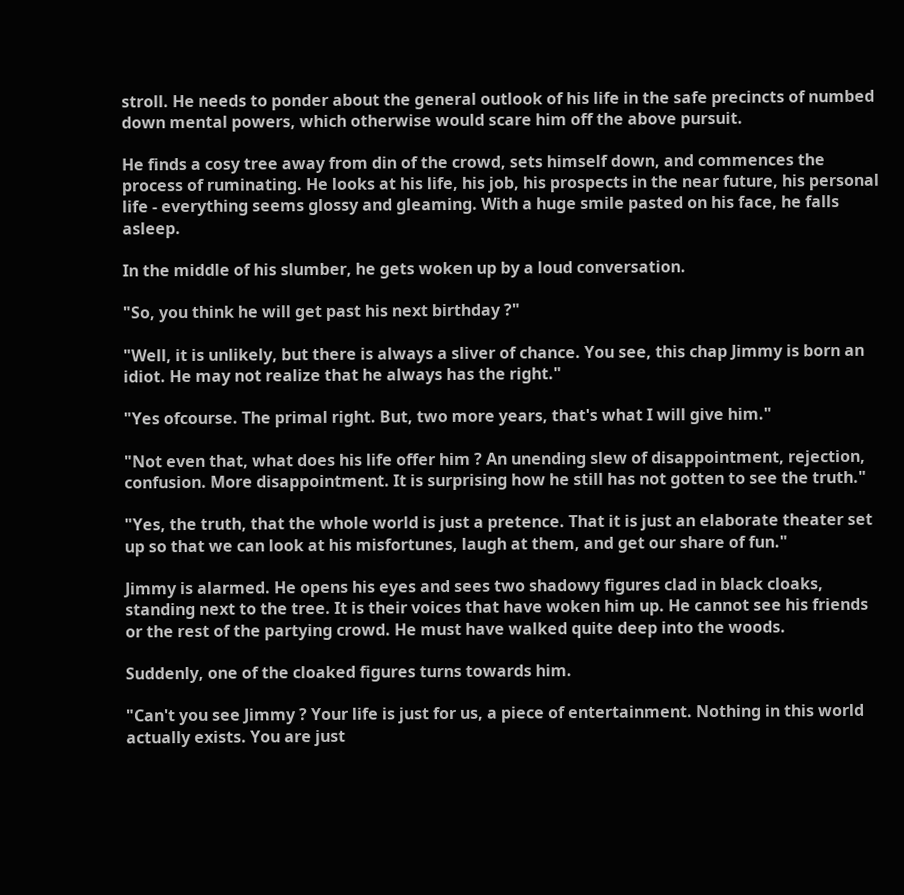stroll. He needs to ponder about the general outlook of his life in the safe precincts of numbed down mental powers, which otherwise would scare him off the above pursuit.

He finds a cosy tree away from din of the crowd, sets himself down, and commences the process of ruminating. He looks at his life, his job, his prospects in the near future, his personal life - everything seems glossy and gleaming. With a huge smile pasted on his face, he falls asleep.

In the middle of his slumber, he gets woken up by a loud conversation.

"So, you think he will get past his next birthday ?"

"Well, it is unlikely, but there is always a sliver of chance. You see, this chap Jimmy is born an idiot. He may not realize that he always has the right."

"Yes ofcourse. The primal right. But, two more years, that's what I will give him."

"Not even that, what does his life offer him ? An unending slew of disappointment, rejection, confusion. More disappointment. It is surprising how he still has not gotten to see the truth."

"Yes, the truth, that the whole world is just a pretence. That it is just an elaborate theater set up so that we can look at his misfortunes, laugh at them, and get our share of fun."

Jimmy is alarmed. He opens his eyes and sees two shadowy figures clad in black cloaks, standing next to the tree. It is their voices that have woken him up. He cannot see his friends or the rest of the partying crowd. He must have walked quite deep into the woods.

Suddenly, one of the cloaked figures turns towards him.

"Can't you see Jimmy ? Your life is just for us, a piece of entertainment. Nothing in this world actually exists. You are just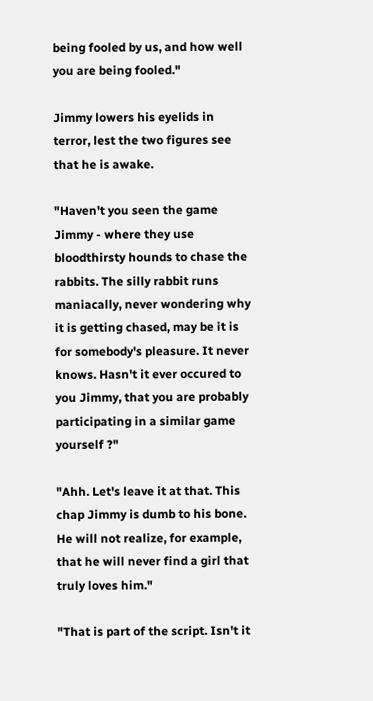being fooled by us, and how well you are being fooled."

Jimmy lowers his eyelids in terror, lest the two figures see that he is awake.

"Haven't you seen the game Jimmy - where they use bloodthirsty hounds to chase the rabbits. The silly rabbit runs maniacally, never wondering why it is getting chased, may be it is for somebody's pleasure. It never knows. Hasn't it ever occured to you Jimmy, that you are probably participating in a similar game yourself ?"

"Ahh. Let's leave it at that. This chap Jimmy is dumb to his bone. He will not realize, for example, that he will never find a girl that truly loves him."

"That is part of the script. Isn't it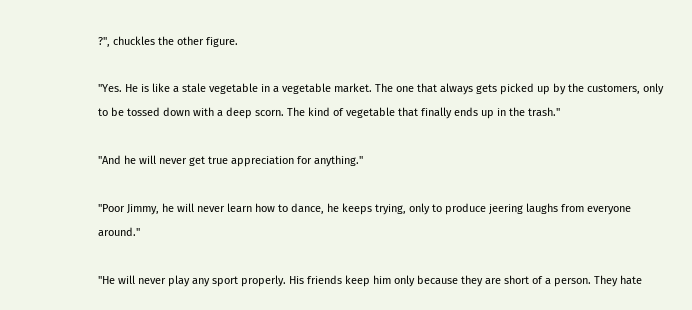?", chuckles the other figure.

"Yes. He is like a stale vegetable in a vegetable market. The one that always gets picked up by the customers, only to be tossed down with a deep scorn. The kind of vegetable that finally ends up in the trash."

"And he will never get true appreciation for anything."

"Poor Jimmy, he will never learn how to dance, he keeps trying, only to produce jeering laughs from everyone around."

"He will never play any sport properly. His friends keep him only because they are short of a person. They hate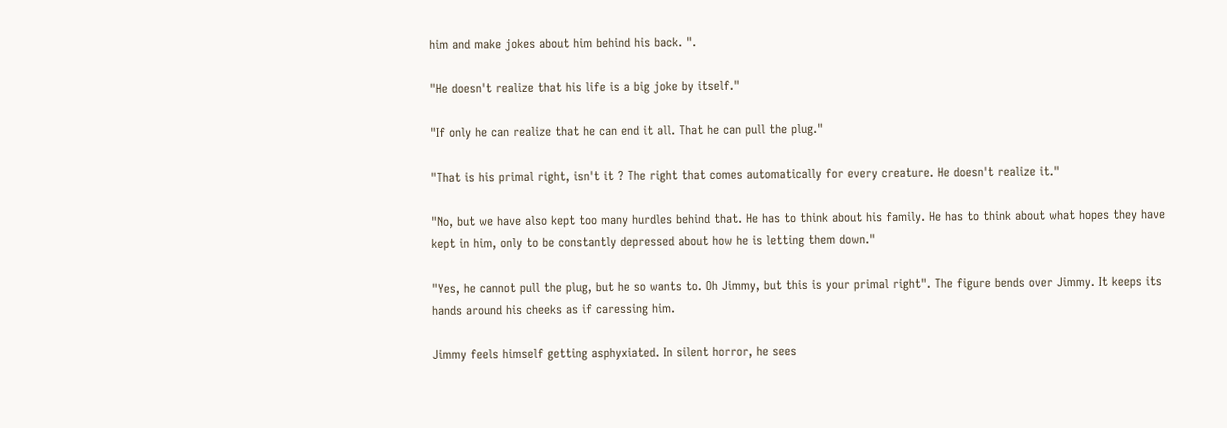him and make jokes about him behind his back. ".

"He doesn't realize that his life is a big joke by itself."

"If only he can realize that he can end it all. That he can pull the plug."

"That is his primal right, isn't it ? The right that comes automatically for every creature. He doesn't realize it."

"No, but we have also kept too many hurdles behind that. He has to think about his family. He has to think about what hopes they have kept in him, only to be constantly depressed about how he is letting them down."

"Yes, he cannot pull the plug, but he so wants to. Oh Jimmy, but this is your primal right". The figure bends over Jimmy. It keeps its hands around his cheeks as if caressing him.

Jimmy feels himself getting asphyxiated. In silent horror, he sees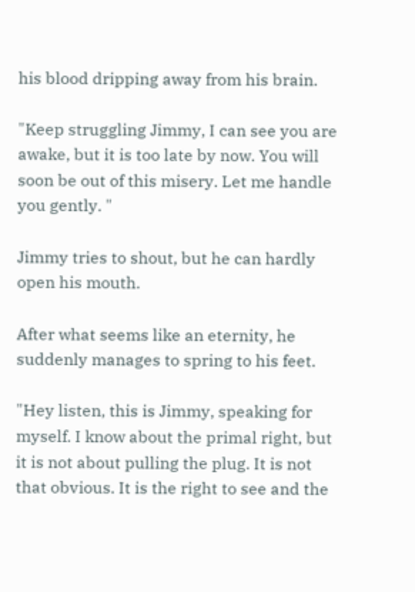his blood dripping away from his brain.

"Keep struggling Jimmy, I can see you are awake, but it is too late by now. You will soon be out of this misery. Let me handle you gently. "

Jimmy tries to shout, but he can hardly open his mouth.

After what seems like an eternity, he suddenly manages to spring to his feet.

"Hey listen, this is Jimmy, speaking for myself. I know about the primal right, but it is not about pulling the plug. It is not that obvious. It is the right to see and the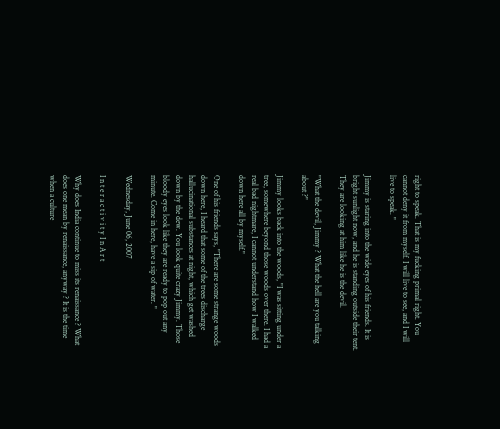right to speak. That is my fucking primal right. You cannot deny it from myself. I will live to see, and I will live to speak. "

Jimmy is staring into the wide eyes of his friends. It is bright sunlight now, and he is standing outside their tent. They are looking at him like he is the devil.

"What the devil, Jimmy ? What the hell are you talking about ?"

Jimmy looks back into the woods, "I was sitting under a tree, somewhere beyond those woods over there. I had a real bad nightmare, I cannot understand how I walked down here all by myself."

One of his friends says, "There are some strange woods down here, I heard that some of the trees discharge hallucinational substances at night, which get washed down by the dew. You look quite crazy Jimmy. Those bloody eyes look like they are ready to pop out any minute. Come in here, have a sip of water. "

Wednesday, June 06, 2007

I n t e r a c t i v i t y I n A r t

Why does India continue to miss its renaissance ? What does one mean by renaissance, anyway ? It is the time when a culture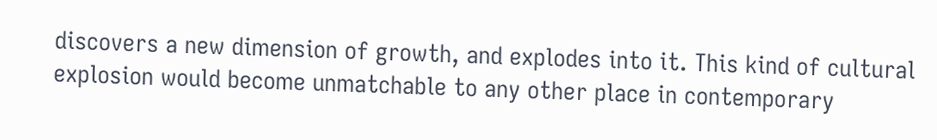discovers a new dimension of growth, and explodes into it. This kind of cultural explosion would become unmatchable to any other place in contemporary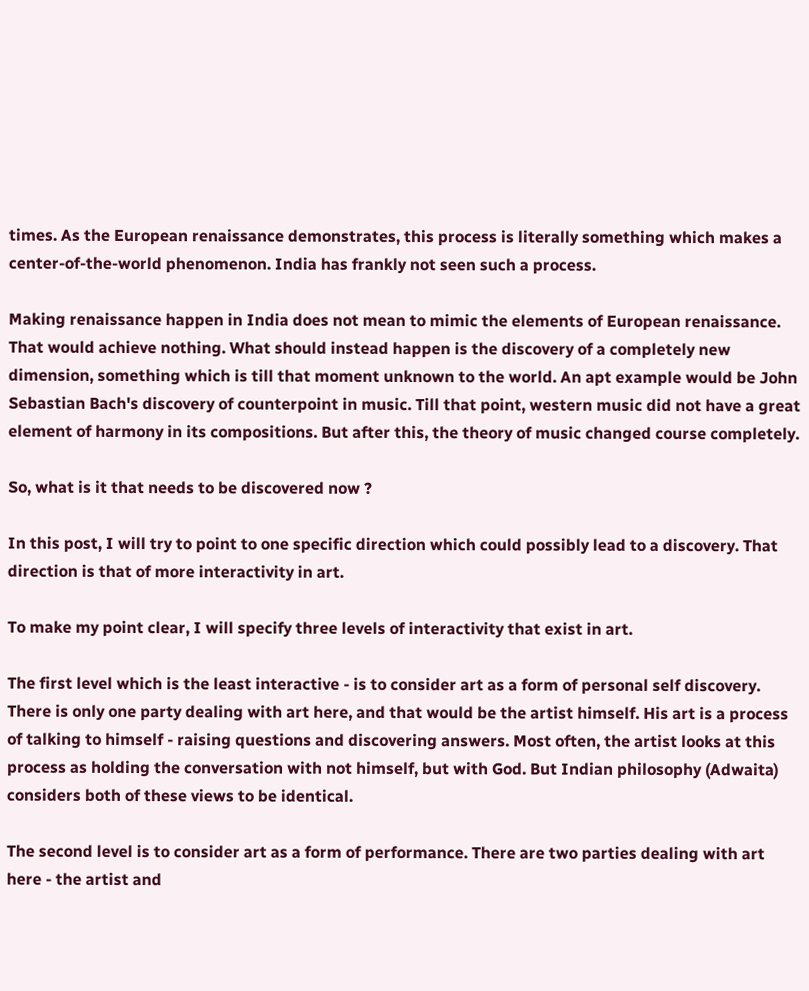times. As the European renaissance demonstrates, this process is literally something which makes a center-of-the-world phenomenon. India has frankly not seen such a process.

Making renaissance happen in India does not mean to mimic the elements of European renaissance. That would achieve nothing. What should instead happen is the discovery of a completely new dimension, something which is till that moment unknown to the world. An apt example would be John Sebastian Bach's discovery of counterpoint in music. Till that point, western music did not have a great element of harmony in its compositions. But after this, the theory of music changed course completely.

So, what is it that needs to be discovered now ?

In this post, I will try to point to one specific direction which could possibly lead to a discovery. That direction is that of more interactivity in art.

To make my point clear, I will specify three levels of interactivity that exist in art.

The first level which is the least interactive - is to consider art as a form of personal self discovery. There is only one party dealing with art here, and that would be the artist himself. His art is a process of talking to himself - raising questions and discovering answers. Most often, the artist looks at this process as holding the conversation with not himself, but with God. But Indian philosophy (Adwaita) considers both of these views to be identical.

The second level is to consider art as a form of performance. There are two parties dealing with art here - the artist and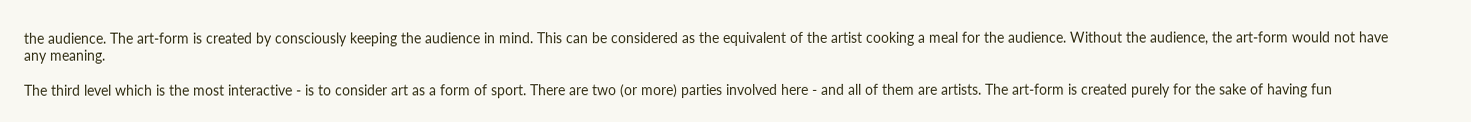the audience. The art-form is created by consciously keeping the audience in mind. This can be considered as the equivalent of the artist cooking a meal for the audience. Without the audience, the art-form would not have any meaning.

The third level which is the most interactive - is to consider art as a form of sport. There are two (or more) parties involved here - and all of them are artists. The art-form is created purely for the sake of having fun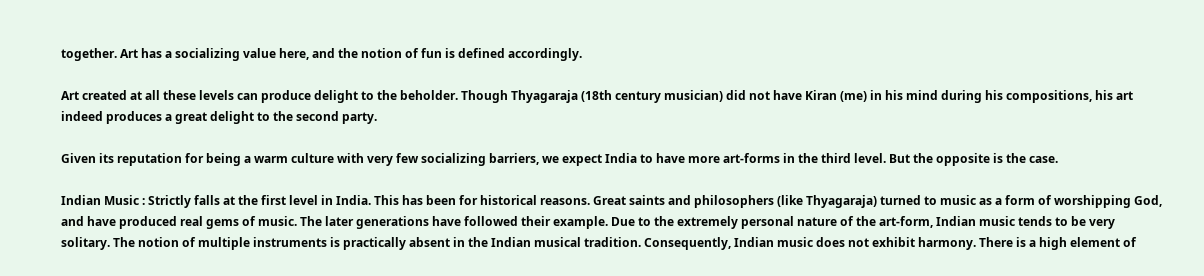together. Art has a socializing value here, and the notion of fun is defined accordingly.

Art created at all these levels can produce delight to the beholder. Though Thyagaraja (18th century musician) did not have Kiran (me) in his mind during his compositions, his art indeed produces a great delight to the second party.

Given its reputation for being a warm culture with very few socializing barriers, we expect India to have more art-forms in the third level. But the opposite is the case.

Indian Music : Strictly falls at the first level in India. This has been for historical reasons. Great saints and philosophers (like Thyagaraja) turned to music as a form of worshipping God, and have produced real gems of music. The later generations have followed their example. Due to the extremely personal nature of the art-form, Indian music tends to be very solitary. The notion of multiple instruments is practically absent in the Indian musical tradition. Consequently, Indian music does not exhibit harmony. There is a high element of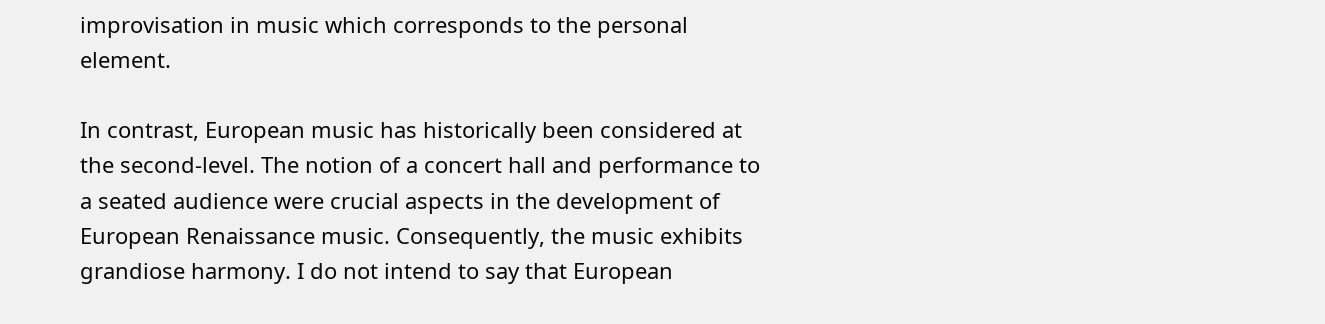improvisation in music which corresponds to the personal element.

In contrast, European music has historically been considered at the second-level. The notion of a concert hall and performance to a seated audience were crucial aspects in the development of European Renaissance music. Consequently, the music exhibits grandiose harmony. I do not intend to say that European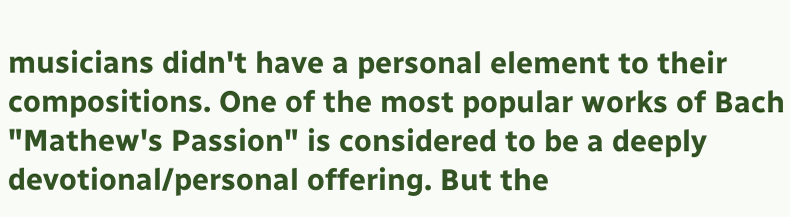musicians didn't have a personal element to their compositions. One of the most popular works of Bach "Mathew's Passion" is considered to be a deeply devotional/personal offering. But the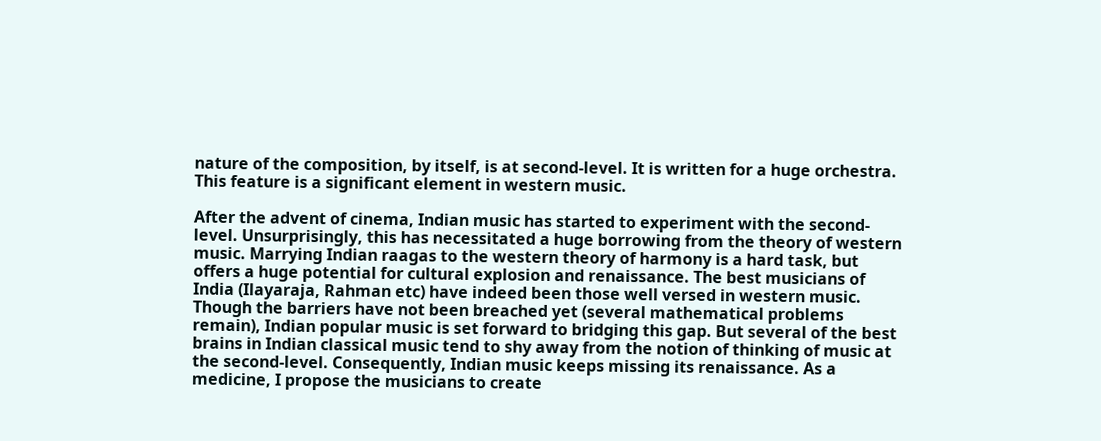nature of the composition, by itself, is at second-level. It is written for a huge orchestra. This feature is a significant element in western music.

After the advent of cinema, Indian music has started to experiment with the second-level. Unsurprisingly, this has necessitated a huge borrowing from the theory of western music. Marrying Indian raagas to the western theory of harmony is a hard task, but offers a huge potential for cultural explosion and renaissance. The best musicians of India (Ilayaraja, Rahman etc) have indeed been those well versed in western music. Though the barriers have not been breached yet (several mathematical problems remain), Indian popular music is set forward to bridging this gap. But several of the best brains in Indian classical music tend to shy away from the notion of thinking of music at the second-level. Consequently, Indian music keeps missing its renaissance. As a medicine, I propose the musicians to create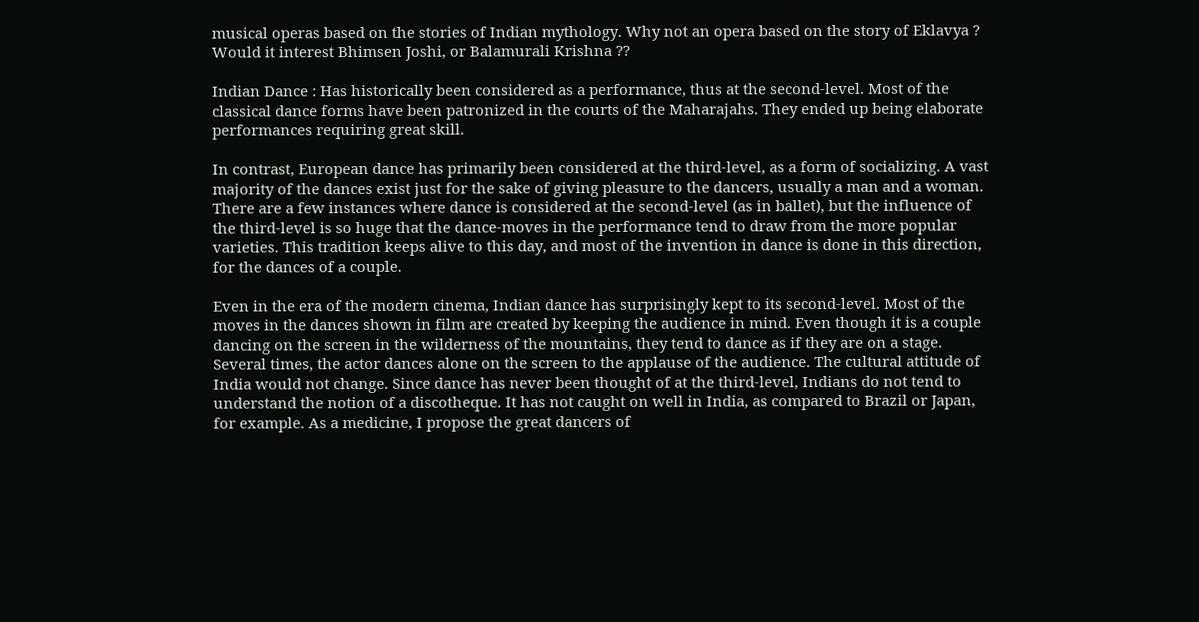musical operas based on the stories of Indian mythology. Why not an opera based on the story of Eklavya ? Would it interest Bhimsen Joshi, or Balamurali Krishna ??

Indian Dance : Has historically been considered as a performance, thus at the second-level. Most of the classical dance forms have been patronized in the courts of the Maharajahs. They ended up being elaborate performances requiring great skill.

In contrast, European dance has primarily been considered at the third-level, as a form of socializing. A vast majority of the dances exist just for the sake of giving pleasure to the dancers, usually a man and a woman. There are a few instances where dance is considered at the second-level (as in ballet), but the influence of the third-level is so huge that the dance-moves in the performance tend to draw from the more popular varieties. This tradition keeps alive to this day, and most of the invention in dance is done in this direction, for the dances of a couple.

Even in the era of the modern cinema, Indian dance has surprisingly kept to its second-level. Most of the moves in the dances shown in film are created by keeping the audience in mind. Even though it is a couple dancing on the screen in the wilderness of the mountains, they tend to dance as if they are on a stage. Several times, the actor dances alone on the screen to the applause of the audience. The cultural attitude of India would not change. Since dance has never been thought of at the third-level, Indians do not tend to understand the notion of a discotheque. It has not caught on well in India, as compared to Brazil or Japan, for example. As a medicine, I propose the great dancers of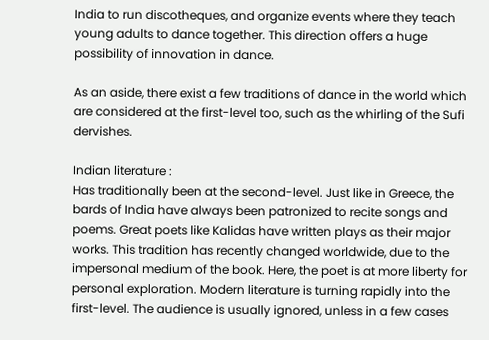India to run discotheques, and organize events where they teach young adults to dance together. This direction offers a huge possibility of innovation in dance.

As an aside, there exist a few traditions of dance in the world which are considered at the first-level too, such as the whirling of the Sufi dervishes.

Indian literature :
Has traditionally been at the second-level. Just like in Greece, the bards of India have always been patronized to recite songs and poems. Great poets like Kalidas have written plays as their major works. This tradition has recently changed worldwide, due to the impersonal medium of the book. Here, the poet is at more liberty for personal exploration. Modern literature is turning rapidly into the first-level. The audience is usually ignored, unless in a few cases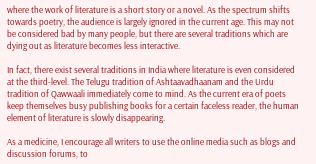where the work of literature is a short story or a novel. As the spectrum shifts towards poetry, the audience is largely ignored in the current age. This may not be considered bad by many people, but there are several traditions which are dying out as literature becomes less interactive.

In fact, there exist several traditions in India where literature is even considered at the third-level. The Telugu tradition of Ashtaavadhaanam and the Urdu tradition of Qawwaali immediately come to mind. As the current era of poets keep themselves busy publishing books for a certain faceless reader, the human element of literature is slowly disappearing.

As a medicine, I encourage all writers to use the online media such as blogs and discussion forums, to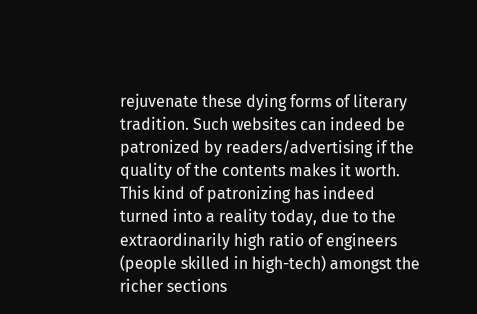rejuvenate these dying forms of literary tradition. Such websites can indeed be patronized by readers/advertising if the quality of the contents makes it worth. This kind of patronizing has indeed turned into a reality today, due to the extraordinarily high ratio of engineers (people skilled in high-tech) amongst the richer sections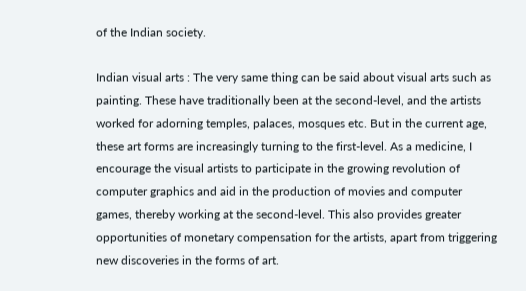of the Indian society.

Indian visual arts : The very same thing can be said about visual arts such as painting. These have traditionally been at the second-level, and the artists worked for adorning temples, palaces, mosques etc. But in the current age, these art forms are increasingly turning to the first-level. As a medicine, I encourage the visual artists to participate in the growing revolution of computer graphics and aid in the production of movies and computer games, thereby working at the second-level. This also provides greater opportunities of monetary compensation for the artists, apart from triggering new discoveries in the forms of art.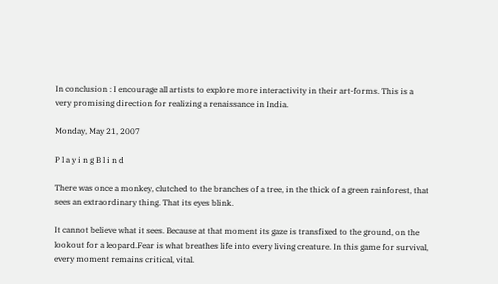In conclusion : I encourage all artists to explore more interactivity in their art-forms. This is a very promising direction for realizing a renaissance in India.

Monday, May 21, 2007

P l a y i n g B l i n d

There was once a monkey, clutched to the branches of a tree, in the thick of a green rainforest, that sees an extraordinary thing. That its eyes blink.

It cannot believe what it sees. Because at that moment its gaze is transfixed to the ground, on the lookout for a leopard.Fear is what breathes life into every living creature. In this game for survival, every moment remains critical, vital.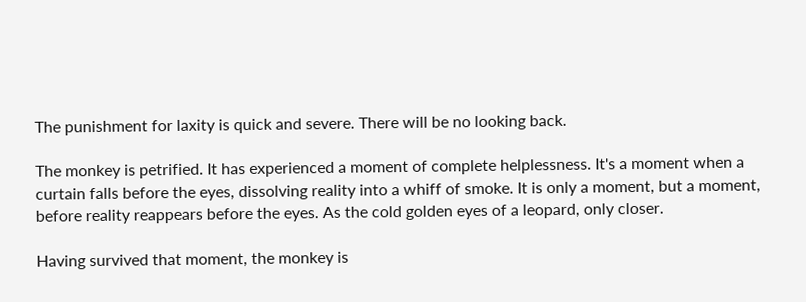The punishment for laxity is quick and severe. There will be no looking back.

The monkey is petrified. It has experienced a moment of complete helplessness. It's a moment when a curtain falls before the eyes, dissolving reality into a whiff of smoke. It is only a moment, but a moment, before reality reappears before the eyes. As the cold golden eyes of a leopard, only closer.

Having survived that moment, the monkey is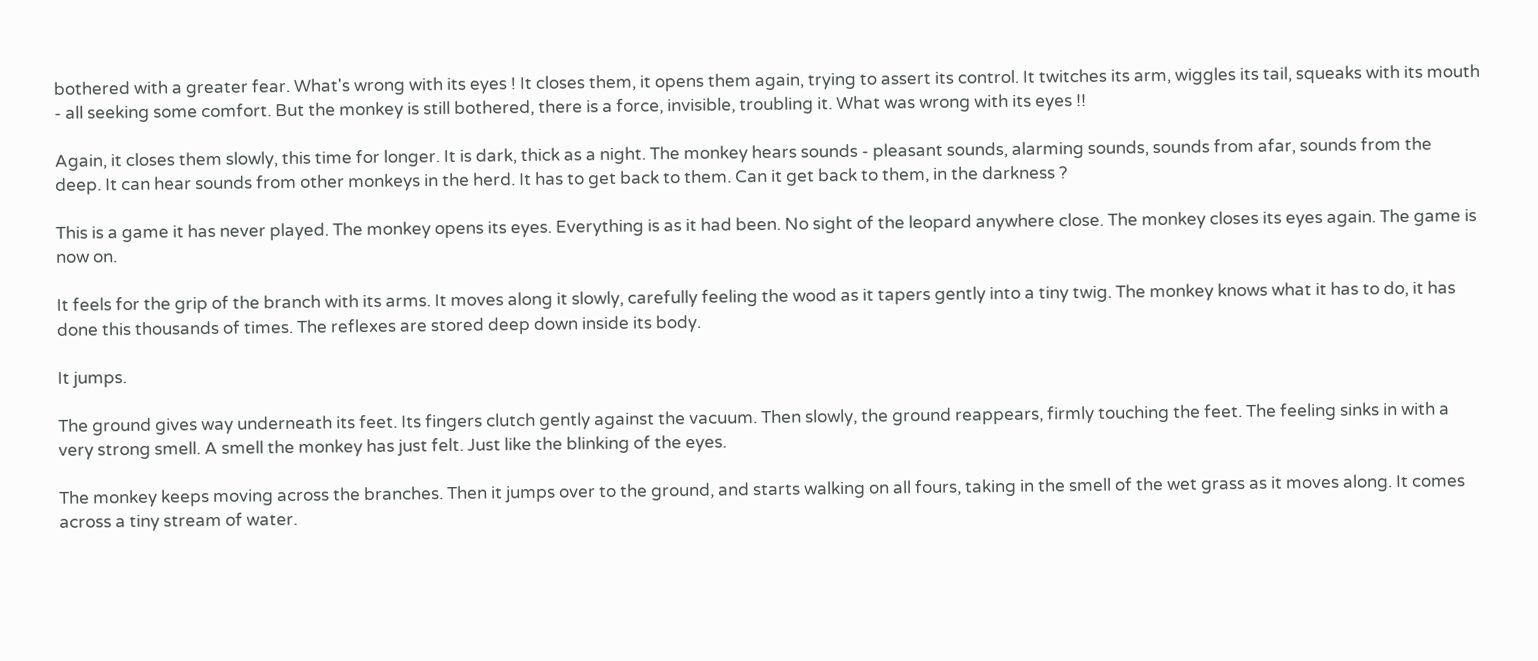bothered with a greater fear. What's wrong with its eyes ! It closes them, it opens them again, trying to assert its control. It twitches its arm, wiggles its tail, squeaks with its mouth - all seeking some comfort. But the monkey is still bothered, there is a force, invisible, troubling it. What was wrong with its eyes !!

Again, it closes them slowly, this time for longer. It is dark, thick as a night. The monkey hears sounds - pleasant sounds, alarming sounds, sounds from afar, sounds from the deep. It can hear sounds from other monkeys in the herd. It has to get back to them. Can it get back to them, in the darkness ?

This is a game it has never played. The monkey opens its eyes. Everything is as it had been. No sight of the leopard anywhere close. The monkey closes its eyes again. The game is now on.

It feels for the grip of the branch with its arms. It moves along it slowly, carefully feeling the wood as it tapers gently into a tiny twig. The monkey knows what it has to do, it has done this thousands of times. The reflexes are stored deep down inside its body.

It jumps.

The ground gives way underneath its feet. Its fingers clutch gently against the vacuum. Then slowly, the ground reappears, firmly touching the feet. The feeling sinks in with a very strong smell. A smell the monkey has just felt. Just like the blinking of the eyes.

The monkey keeps moving across the branches. Then it jumps over to the ground, and starts walking on all fours, taking in the smell of the wet grass as it moves along. It comes across a tiny stream of water.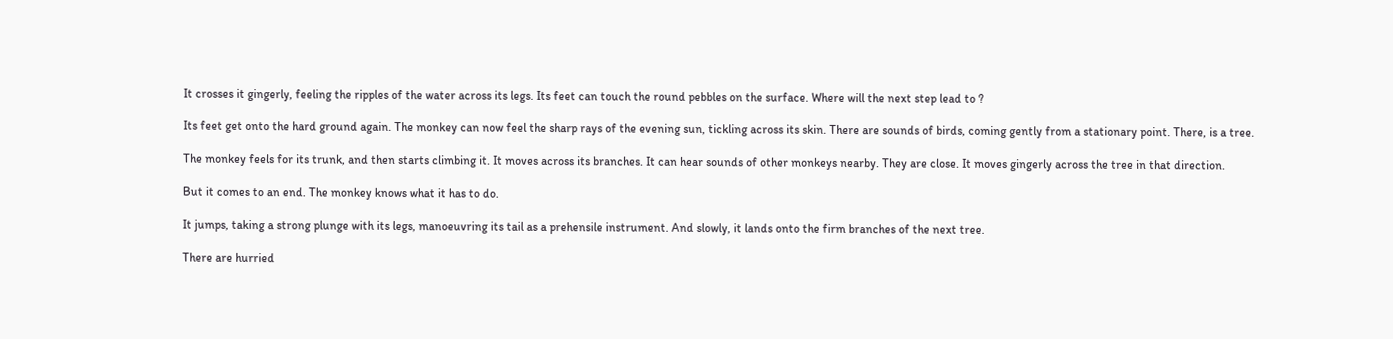It crosses it gingerly, feeling the ripples of the water across its legs. Its feet can touch the round pebbles on the surface. Where will the next step lead to ?

Its feet get onto the hard ground again. The monkey can now feel the sharp rays of the evening sun, tickling across its skin. There are sounds of birds, coming gently from a stationary point. There, is a tree.

The monkey feels for its trunk, and then starts climbing it. It moves across its branches. It can hear sounds of other monkeys nearby. They are close. It moves gingerly across the tree in that direction.

But it comes to an end. The monkey knows what it has to do.

It jumps, taking a strong plunge with its legs, manoeuvring its tail as a prehensile instrument. And slowly, it lands onto the firm branches of the next tree.

There are hurried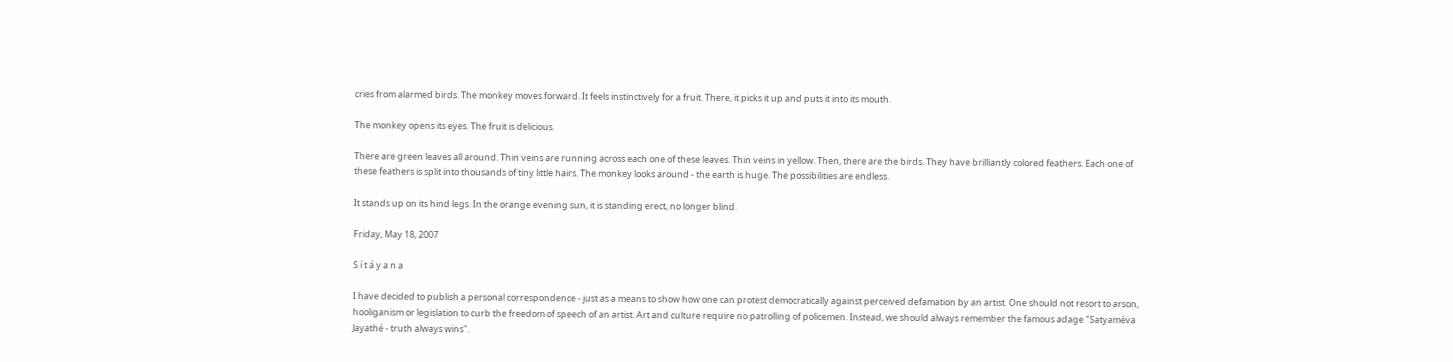cries from alarmed birds. The monkey moves forward. It feels instinctively for a fruit. There, it picks it up and puts it into its mouth.

The monkey opens its eyes. The fruit is delicious.

There are green leaves all around. Thin veins are running across each one of these leaves. Thin veins in yellow. Then, there are the birds. They have brilliantly colored feathers. Each one of these feathers is split into thousands of tiny little hairs. The monkey looks around - the earth is huge. The possibilities are endless.

It stands up on its hind legs. In the orange evening sun, it is standing erect, no longer blind.

Friday, May 18, 2007

S í t á y a n a

I have decided to publish a personal correspondence - just as a means to show how one can protest democratically against perceived defamation by an artist. One should not resort to arson, hooliganism or legislation to curb the freedom of speech of an artist. Art and culture require no patrolling of policemen. Instead, we should always remember the famous adage "Satyaméva Jayathé - truth always wins".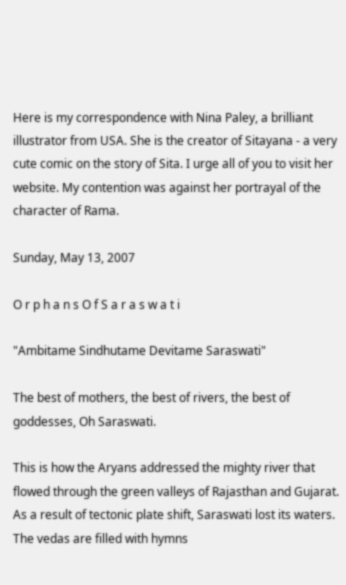Here is my correspondence with Nina Paley, a brilliant illustrator from USA. She is the creator of Sitayana - a very cute comic on the story of Sita. I urge all of you to visit her website. My contention was against her portrayal of the character of Rama.

Sunday, May 13, 2007

O r p h a n s O f S a r a s w a t i

"Ambitame Sindhutame Devitame Saraswati"

The best of mothers, the best of rivers, the best of goddesses, Oh Saraswati.

This is how the Aryans addressed the mighty river that flowed through the green valleys of Rajasthan and Gujarat. As a result of tectonic plate shift, Saraswati lost its waters. The vedas are filled with hymns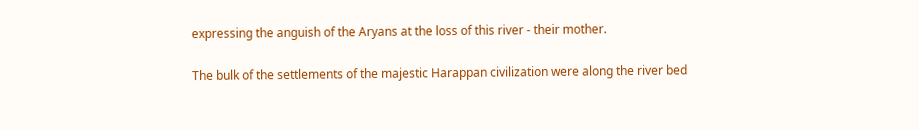expressing the anguish of the Aryans at the loss of this river - their mother.

The bulk of the settlements of the majestic Harappan civilization were along the river bed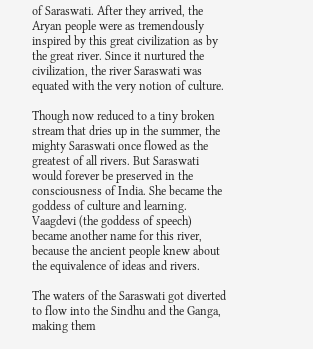of Saraswati. After they arrived, the Aryan people were as tremendously inspired by this great civilization as by the great river. Since it nurtured the civilization, the river Saraswati was equated with the very notion of culture.

Though now reduced to a tiny broken stream that dries up in the summer, the mighty Saraswati once flowed as the greatest of all rivers. But Saraswati would forever be preserved in the consciousness of India. She became the goddess of culture and learning. Vaagdevi (the goddess of speech) became another name for this river, because the ancient people knew about the equivalence of ideas and rivers.

The waters of the Saraswati got diverted to flow into the Sindhu and the Ganga, making them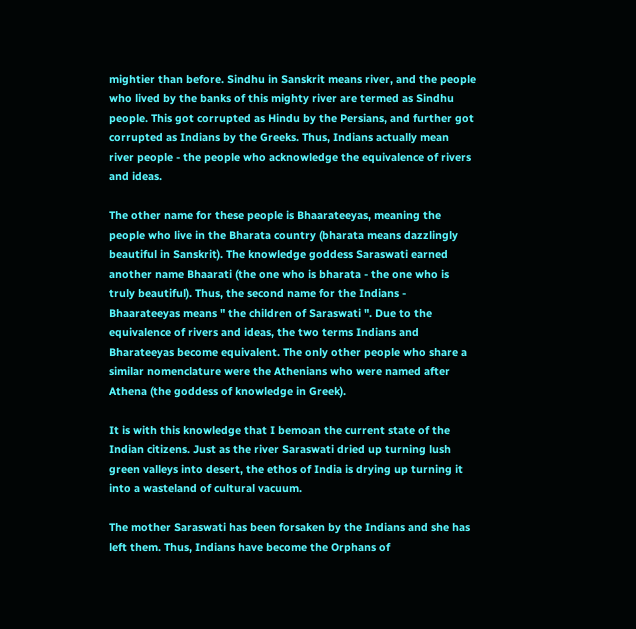mightier than before. Sindhu in Sanskrit means river, and the people who lived by the banks of this mighty river are termed as Sindhu people. This got corrupted as Hindu by the Persians, and further got corrupted as Indians by the Greeks. Thus, Indians actually mean river people - the people who acknowledge the equivalence of rivers and ideas.

The other name for these people is Bhaarateeyas, meaning the people who live in the Bharata country (bharata means dazzlingly beautiful in Sanskrit). The knowledge goddess Saraswati earned another name Bhaarati (the one who is bharata - the one who is truly beautiful). Thus, the second name for the Indians - Bhaarateeyas means " the children of Saraswati ". Due to the equivalence of rivers and ideas, the two terms Indians and Bharateeyas become equivalent. The only other people who share a similar nomenclature were the Athenians who were named after Athena (the goddess of knowledge in Greek).

It is with this knowledge that I bemoan the current state of the Indian citizens. Just as the river Saraswati dried up turning lush green valleys into desert, the ethos of India is drying up turning it into a wasteland of cultural vacuum.

The mother Saraswati has been forsaken by the Indians and she has left them. Thus, Indians have become the Orphans of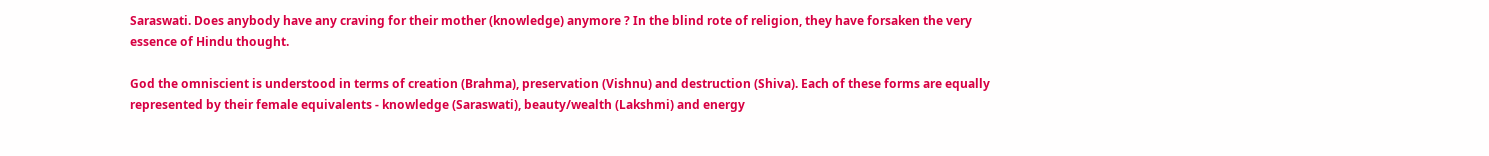Saraswati. Does anybody have any craving for their mother (knowledge) anymore ? In the blind rote of religion, they have forsaken the very essence of Hindu thought.

God the omniscient is understood in terms of creation (Brahma), preservation (Vishnu) and destruction (Shiva). Each of these forms are equally represented by their female equivalents - knowledge (Saraswati), beauty/wealth (Lakshmi) and energy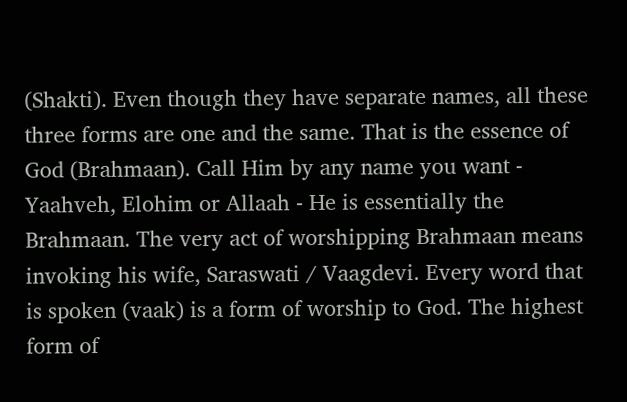(Shakti). Even though they have separate names, all these three forms are one and the same. That is the essence of God (Brahmaan). Call Him by any name you want - Yaahveh, Elohim or Allaah - He is essentially the Brahmaan. The very act of worshipping Brahmaan means invoking his wife, Saraswati / Vaagdevi. Every word that is spoken (vaak) is a form of worship to God. The highest form of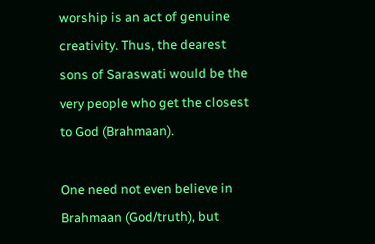worship is an act of genuine creativity. Thus, the dearest sons of Saraswati would be the very people who get the closest to God (Brahmaan).

One need not even believe in Brahmaan (God/truth), but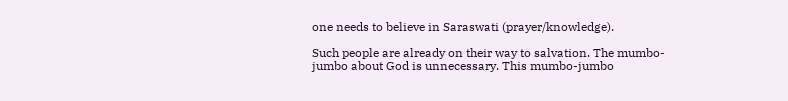one needs to believe in Saraswati (prayer/knowledge).

Such people are already on their way to salvation. The mumbo-jumbo about God is unnecessary. This mumbo-jumbo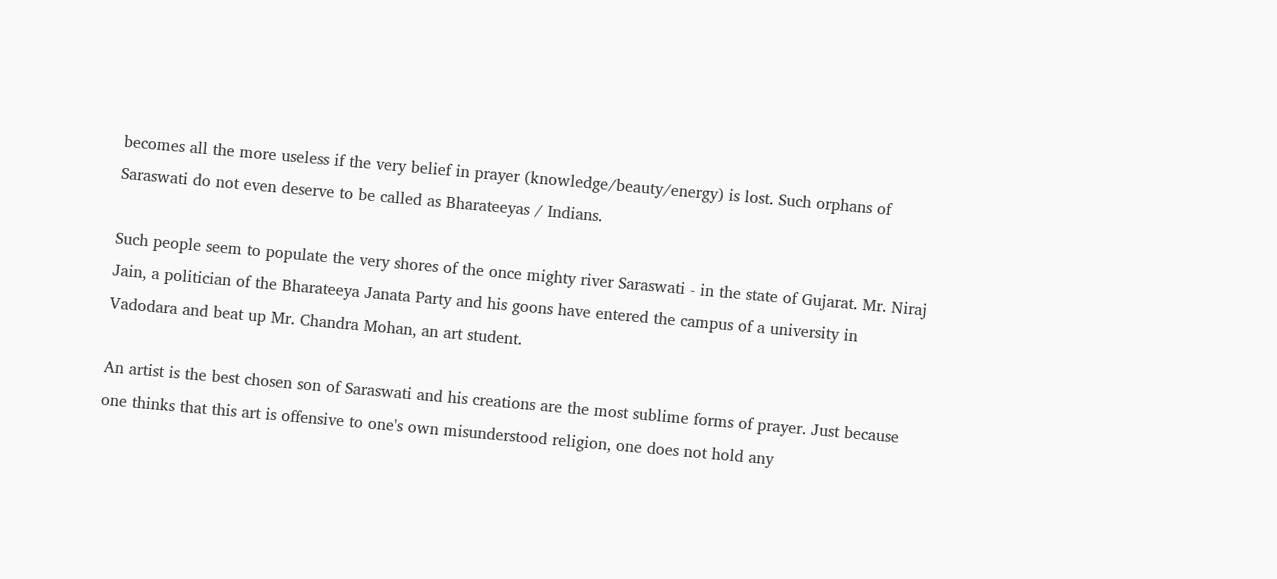becomes all the more useless if the very belief in prayer (knowledge/beauty/energy) is lost. Such orphans of Saraswati do not even deserve to be called as Bharateeyas / Indians.

Such people seem to populate the very shores of the once mighty river Saraswati - in the state of Gujarat. Mr. Niraj Jain, a politician of the Bharateeya Janata Party and his goons have entered the campus of a university in Vadodara and beat up Mr. Chandra Mohan, an art student.

An artist is the best chosen son of Saraswati and his creations are the most sublime forms of prayer. Just because one thinks that this art is offensive to one's own misunderstood religion, one does not hold any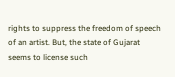rights to suppress the freedom of speech of an artist. But, the state of Gujarat seems to license such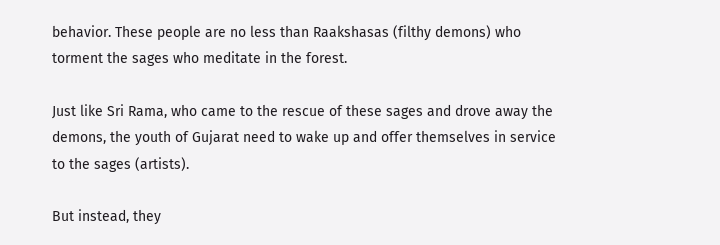behavior. These people are no less than Raakshasas (filthy demons) who torment the sages who meditate in the forest.

Just like Sri Rama, who came to the rescue of these sages and drove away the demons, the youth of Gujarat need to wake up and offer themselves in service to the sages (artists).

But instead, they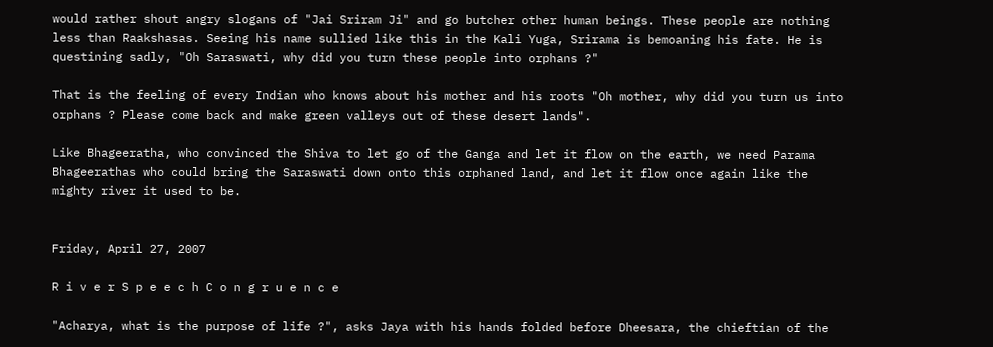would rather shout angry slogans of "Jai Sriram Ji" and go butcher other human beings. These people are nothing less than Raakshasas. Seeing his name sullied like this in the Kali Yuga, Srirama is bemoaning his fate. He is questining sadly, "Oh Saraswati, why did you turn these people into orphans ?"

That is the feeling of every Indian who knows about his mother and his roots "Oh mother, why did you turn us into orphans ? Please come back and make green valleys out of these desert lands".

Like Bhageeratha, who convinced the Shiva to let go of the Ganga and let it flow on the earth, we need Parama Bhageerathas who could bring the Saraswati down onto this orphaned land, and let it flow once again like the mighty river it used to be.


Friday, April 27, 2007

R i v e r S p e e c h C o n g r u e n c e

"Acharya, what is the purpose of life ?", asks Jaya with his hands folded before Dheesara, the chieftian of the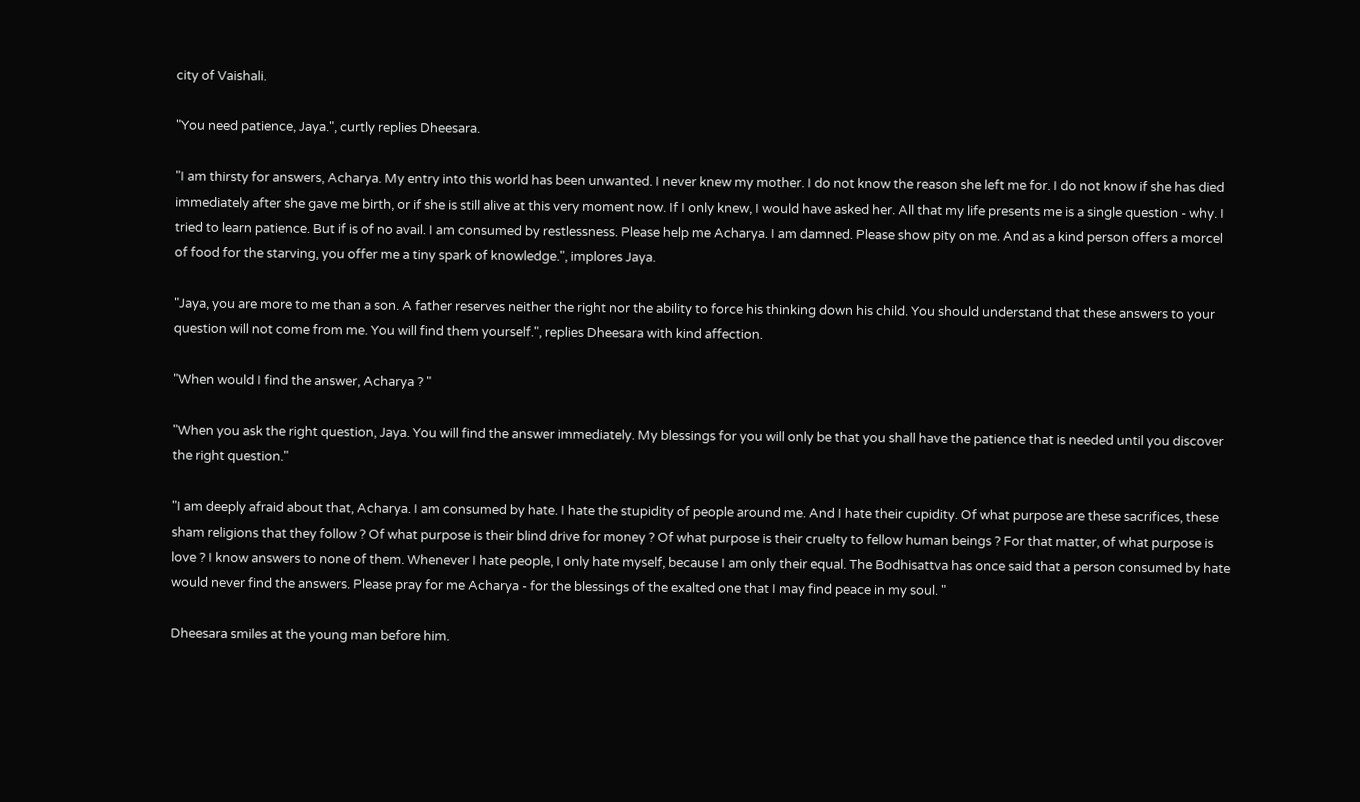city of Vaishali.

"You need patience, Jaya.", curtly replies Dheesara.

"I am thirsty for answers, Acharya. My entry into this world has been unwanted. I never knew my mother. I do not know the reason she left me for. I do not know if she has died immediately after she gave me birth, or if she is still alive at this very moment now. If I only knew, I would have asked her. All that my life presents me is a single question - why. I tried to learn patience. But if is of no avail. I am consumed by restlessness. Please help me Acharya. I am damned. Please show pity on me. And as a kind person offers a morcel of food for the starving, you offer me a tiny spark of knowledge.", implores Jaya.

"Jaya, you are more to me than a son. A father reserves neither the right nor the ability to force his thinking down his child. You should understand that these answers to your question will not come from me. You will find them yourself.", replies Dheesara with kind affection.

"When would I find the answer, Acharya ? "

"When you ask the right question, Jaya. You will find the answer immediately. My blessings for you will only be that you shall have the patience that is needed until you discover the right question."

"I am deeply afraid about that, Acharya. I am consumed by hate. I hate the stupidity of people around me. And I hate their cupidity. Of what purpose are these sacrifices, these sham religions that they follow ? Of what purpose is their blind drive for money ? Of what purpose is their cruelty to fellow human beings ? For that matter, of what purpose is love ? I know answers to none of them. Whenever I hate people, I only hate myself, because I am only their equal. The Bodhisattva has once said that a person consumed by hate would never find the answers. Please pray for me Acharya - for the blessings of the exalted one that I may find peace in my soul. "

Dheesara smiles at the young man before him.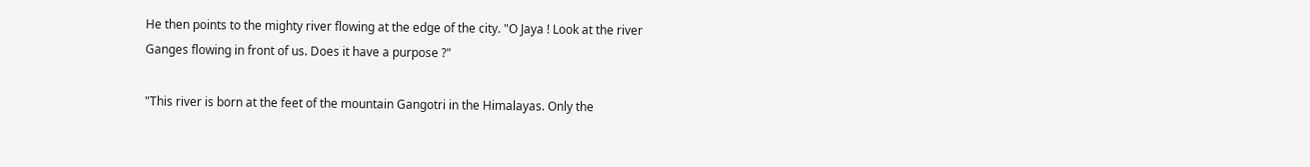He then points to the mighty river flowing at the edge of the city. "O Jaya ! Look at the river Ganges flowing in front of us. Does it have a purpose ?"

"This river is born at the feet of the mountain Gangotri in the Himalayas. Only the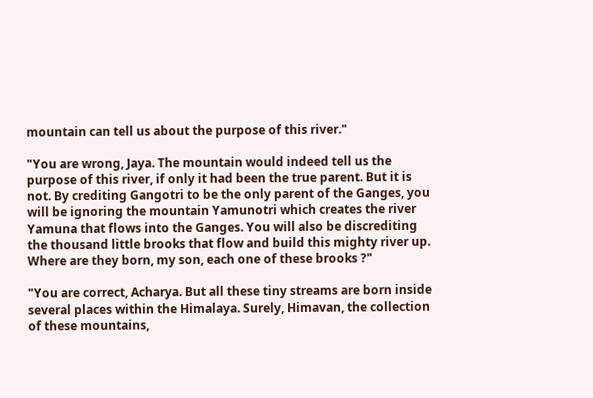mountain can tell us about the purpose of this river."

"You are wrong, Jaya. The mountain would indeed tell us the purpose of this river, if only it had been the true parent. But it is not. By crediting Gangotri to be the only parent of the Ganges, you will be ignoring the mountain Yamunotri which creates the river Yamuna that flows into the Ganges. You will also be discrediting the thousand little brooks that flow and build this mighty river up. Where are they born, my son, each one of these brooks ?"

"You are correct, Acharya. But all these tiny streams are born inside several places within the Himalaya. Surely, Himavan, the collection of these mountains,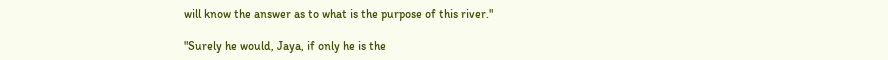will know the answer as to what is the purpose of this river."

"Surely he would, Jaya, if only he is the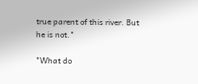true parent of this river. But he is not."

"What do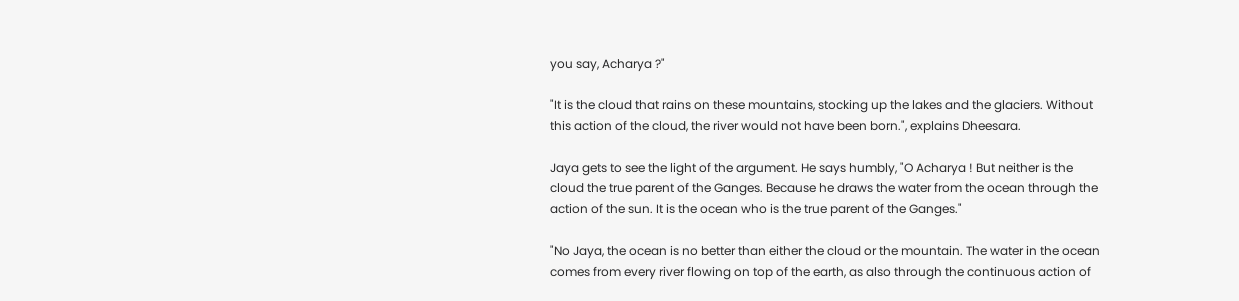you say, Acharya ?"

"It is the cloud that rains on these mountains, stocking up the lakes and the glaciers. Without this action of the cloud, the river would not have been born.", explains Dheesara.

Jaya gets to see the light of the argument. He says humbly, "O Acharya ! But neither is the cloud the true parent of the Ganges. Because he draws the water from the ocean through the action of the sun. It is the ocean who is the true parent of the Ganges."

"No Jaya, the ocean is no better than either the cloud or the mountain. The water in the ocean comes from every river flowing on top of the earth, as also through the continuous action of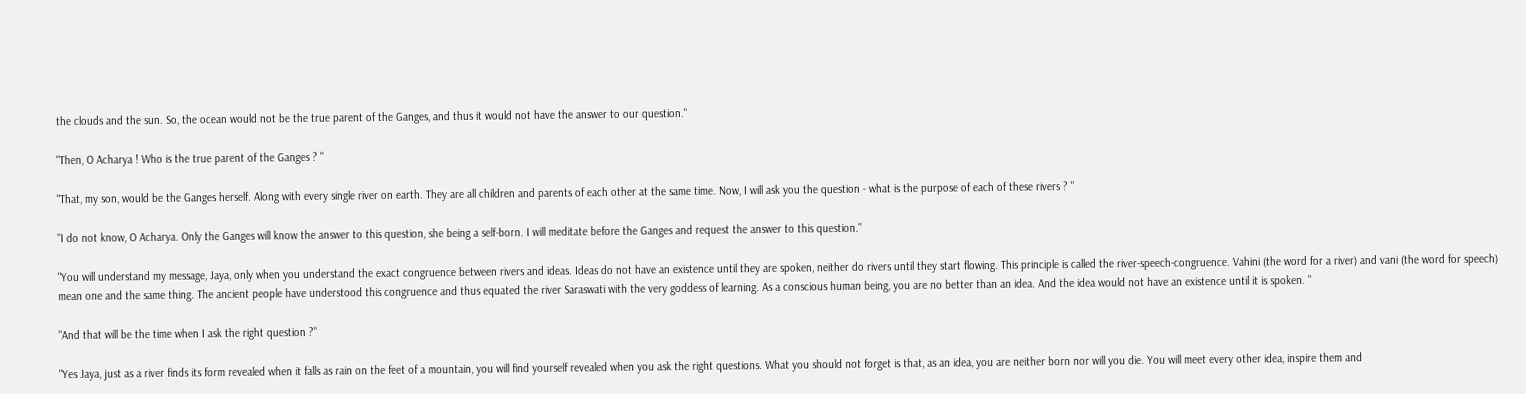the clouds and the sun. So, the ocean would not be the true parent of the Ganges, and thus it would not have the answer to our question."

"Then, O Acharya ! Who is the true parent of the Ganges ? "

"That, my son, would be the Ganges herself. Along with every single river on earth. They are all children and parents of each other at the same time. Now, I will ask you the question - what is the purpose of each of these rivers ? "

"I do not know, O Acharya. Only the Ganges will know the answer to this question, she being a self-born. I will meditate before the Ganges and request the answer to this question."

"You will understand my message, Jaya, only when you understand the exact congruence between rivers and ideas. Ideas do not have an existence until they are spoken, neither do rivers until they start flowing. This principle is called the river-speech-congruence. Vahini (the word for a river) and vani (the word for speech) mean one and the same thing. The ancient people have understood this congruence and thus equated the river Saraswati with the very goddess of learning. As a conscious human being, you are no better than an idea. And the idea would not have an existence until it is spoken. "

"And that will be the time when I ask the right question ?"

"Yes Jaya, just as a river finds its form revealed when it falls as rain on the feet of a mountain, you will find yourself revealed when you ask the right questions. What you should not forget is that, as an idea, you are neither born nor will you die. You will meet every other idea, inspire them and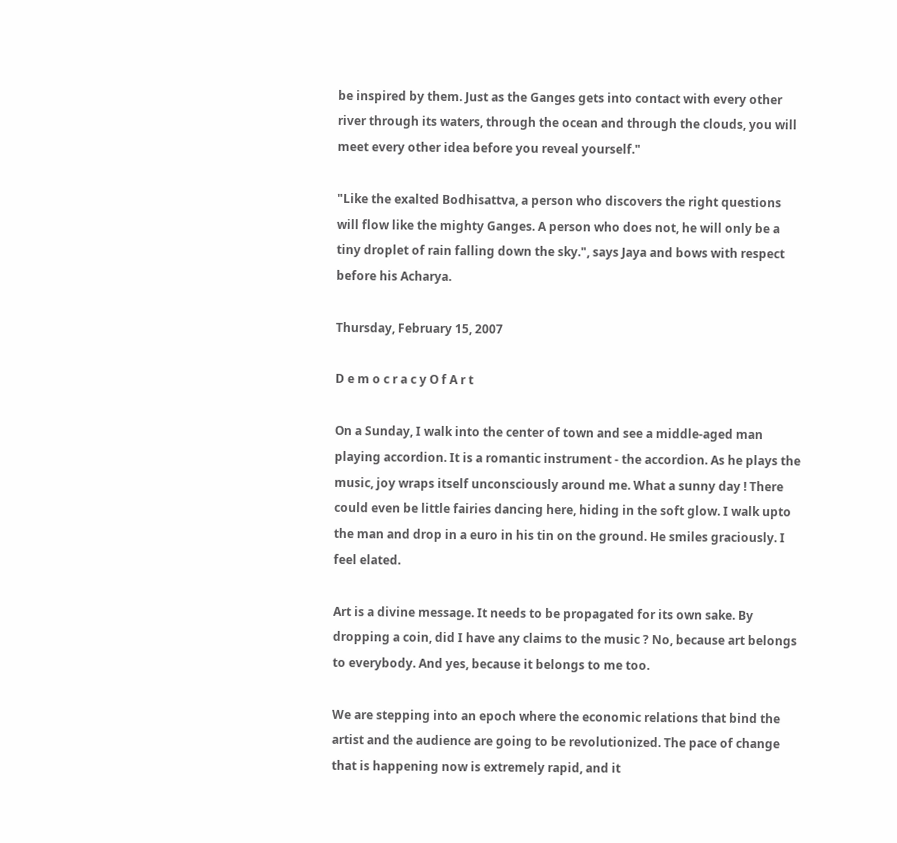be inspired by them. Just as the Ganges gets into contact with every other river through its waters, through the ocean and through the clouds, you will meet every other idea before you reveal yourself."

"Like the exalted Bodhisattva, a person who discovers the right questions will flow like the mighty Ganges. A person who does not, he will only be a tiny droplet of rain falling down the sky.", says Jaya and bows with respect before his Acharya.

Thursday, February 15, 2007

D e m o c r a c y O f A r t

On a Sunday, I walk into the center of town and see a middle-aged man playing accordion. It is a romantic instrument - the accordion. As he plays the music, joy wraps itself unconsciously around me. What a sunny day ! There could even be little fairies dancing here, hiding in the soft glow. I walk upto the man and drop in a euro in his tin on the ground. He smiles graciously. I feel elated.

Art is a divine message. It needs to be propagated for its own sake. By dropping a coin, did I have any claims to the music ? No, because art belongs to everybody. And yes, because it belongs to me too.

We are stepping into an epoch where the economic relations that bind the artist and the audience are going to be revolutionized. The pace of change that is happening now is extremely rapid, and it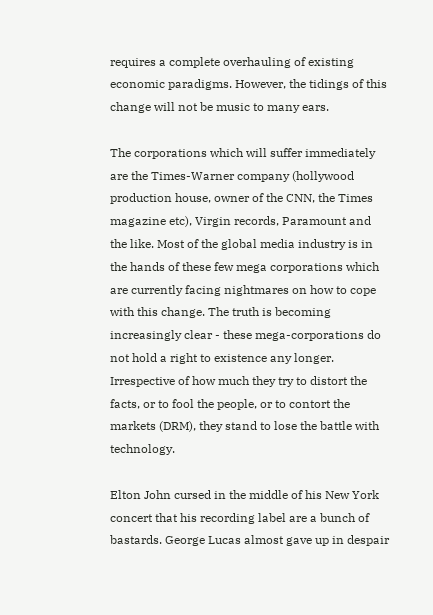requires a complete overhauling of existing economic paradigms. However, the tidings of this change will not be music to many ears.

The corporations which will suffer immediately are the Times-Warner company (hollywood production house, owner of the CNN, the Times magazine etc), Virgin records, Paramount and the like. Most of the global media industry is in the hands of these few mega corporations which are currently facing nightmares on how to cope with this change. The truth is becoming increasingly clear - these mega-corporations do not hold a right to existence any longer. Irrespective of how much they try to distort the facts, or to fool the people, or to contort the markets (DRM), they stand to lose the battle with technology.

Elton John cursed in the middle of his New York concert that his recording label are a bunch of bastards. George Lucas almost gave up in despair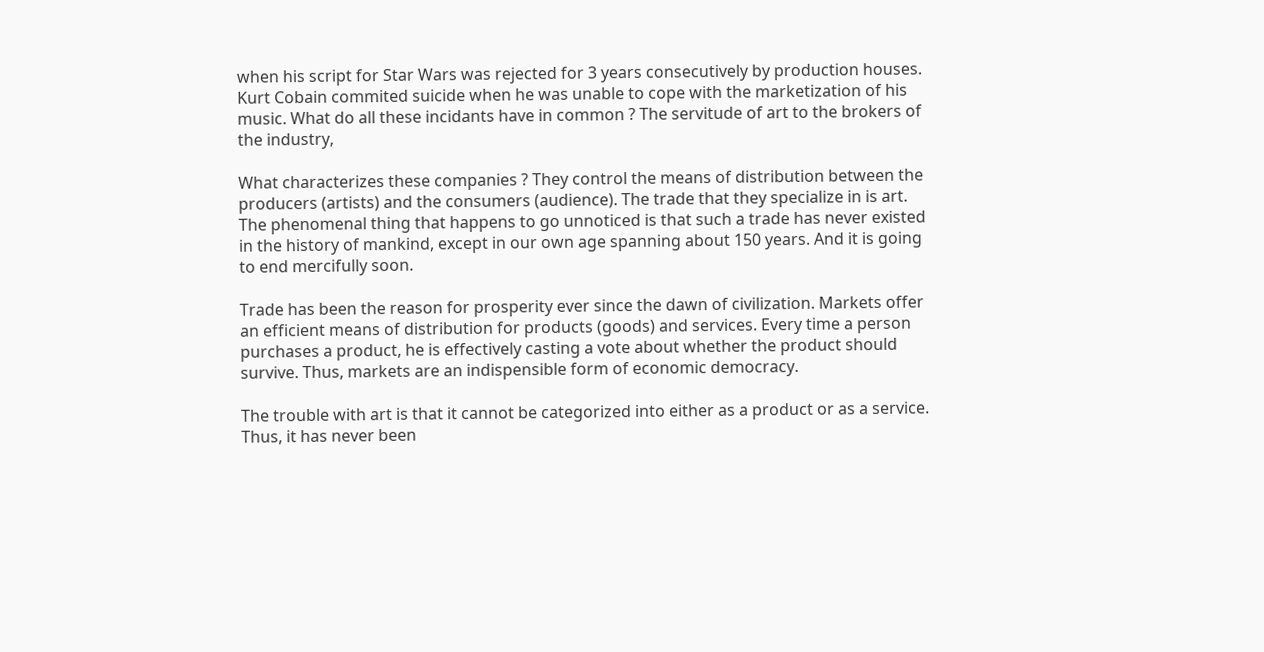when his script for Star Wars was rejected for 3 years consecutively by production houses. Kurt Cobain commited suicide when he was unable to cope with the marketization of his music. What do all these incidants have in common ? The servitude of art to the brokers of the industry,

What characterizes these companies ? They control the means of distribution between the producers (artists) and the consumers (audience). The trade that they specialize in is art. The phenomenal thing that happens to go unnoticed is that such a trade has never existed in the history of mankind, except in our own age spanning about 150 years. And it is going to end mercifully soon.

Trade has been the reason for prosperity ever since the dawn of civilization. Markets offer an efficient means of distribution for products (goods) and services. Every time a person purchases a product, he is effectively casting a vote about whether the product should survive. Thus, markets are an indispensible form of economic democracy.

The trouble with art is that it cannot be categorized into either as a product or as a service. Thus, it has never been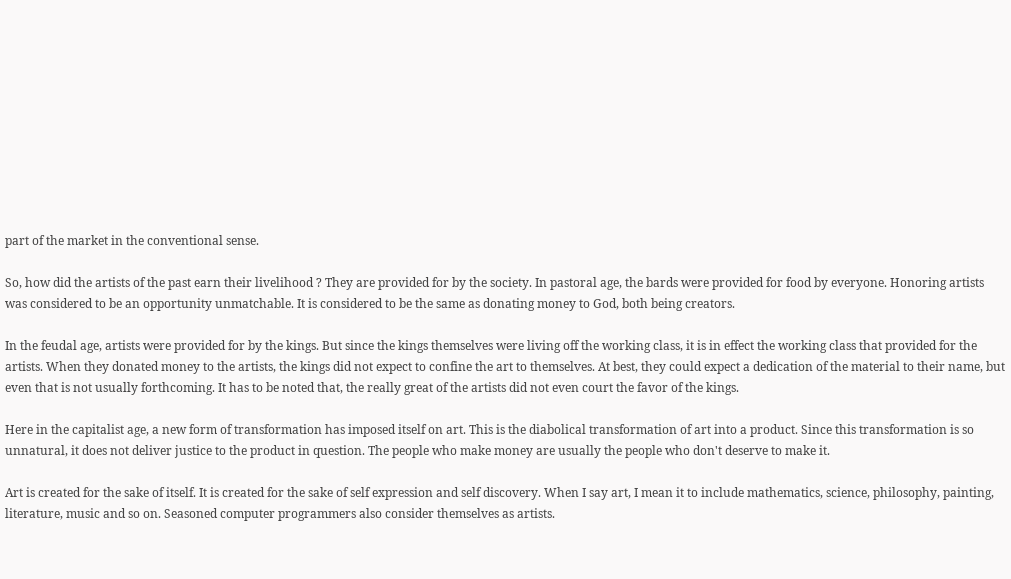part of the market in the conventional sense.

So, how did the artists of the past earn their livelihood ? They are provided for by the society. In pastoral age, the bards were provided for food by everyone. Honoring artists was considered to be an opportunity unmatchable. It is considered to be the same as donating money to God, both being creators.

In the feudal age, artists were provided for by the kings. But since the kings themselves were living off the working class, it is in effect the working class that provided for the artists. When they donated money to the artists, the kings did not expect to confine the art to themselves. At best, they could expect a dedication of the material to their name, but even that is not usually forthcoming. It has to be noted that, the really great of the artists did not even court the favor of the kings.

Here in the capitalist age, a new form of transformation has imposed itself on art. This is the diabolical transformation of art into a product. Since this transformation is so unnatural, it does not deliver justice to the product in question. The people who make money are usually the people who don't deserve to make it.

Art is created for the sake of itself. It is created for the sake of self expression and self discovery. When I say art, I mean it to include mathematics, science, philosophy, painting, literature, music and so on. Seasoned computer programmers also consider themselves as artists.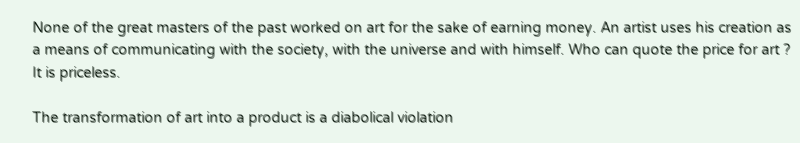None of the great masters of the past worked on art for the sake of earning money. An artist uses his creation as a means of communicating with the society, with the universe and with himself. Who can quote the price for art ? It is priceless.

The transformation of art into a product is a diabolical violation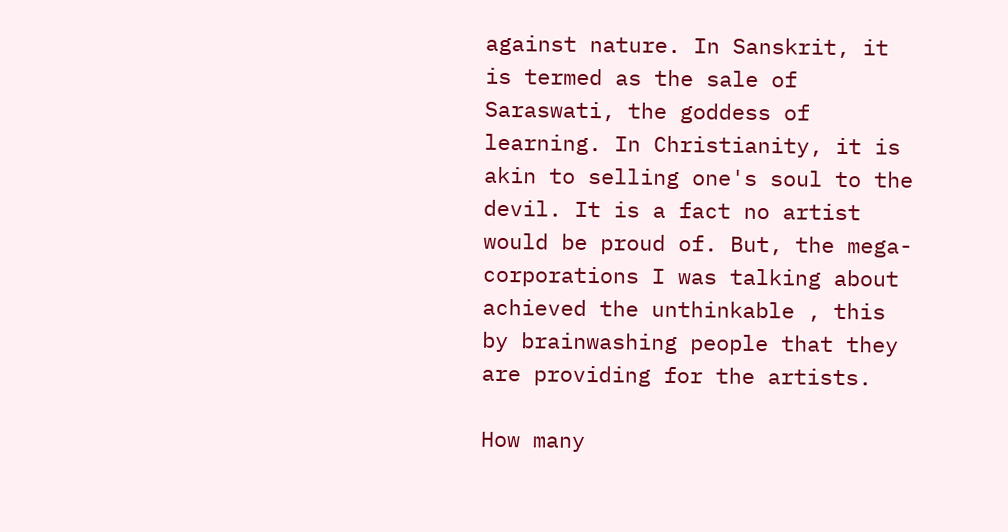against nature. In Sanskrit, it is termed as the sale of Saraswati, the goddess of learning. In Christianity, it is akin to selling one's soul to the devil. It is a fact no artist would be proud of. But, the mega-corporations I was talking about achieved the unthinkable , this by brainwashing people that they are providing for the artists.

How many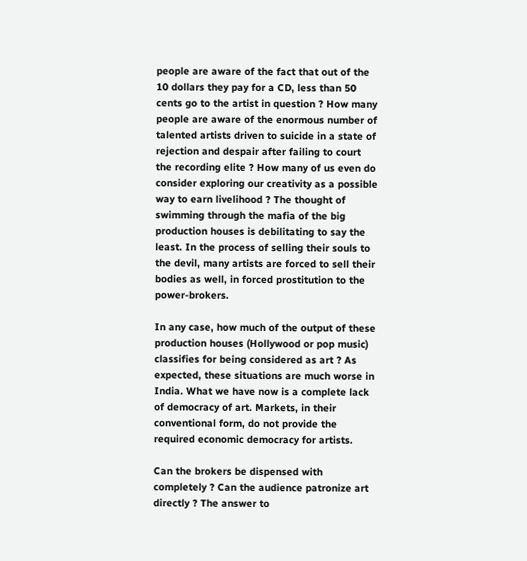people are aware of the fact that out of the 10 dollars they pay for a CD, less than 50 cents go to the artist in question ? How many people are aware of the enormous number of talented artists driven to suicide in a state of rejection and despair after failing to court the recording elite ? How many of us even do consider exploring our creativity as a possible way to earn livelihood ? The thought of swimming through the mafia of the big production houses is debilitating to say the least. In the process of selling their souls to the devil, many artists are forced to sell their bodies as well, in forced prostitution to the power-brokers.

In any case, how much of the output of these production houses (Hollywood or pop music) classifies for being considered as art ? As expected, these situations are much worse in India. What we have now is a complete lack of democracy of art. Markets, in their conventional form, do not provide the required economic democracy for artists.

Can the brokers be dispensed with completely ? Can the audience patronize art directly ? The answer to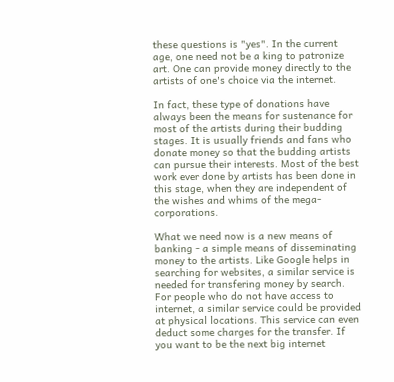these questions is "yes". In the current age, one need not be a king to patronize art. One can provide money directly to the artists of one's choice via the internet.

In fact, these type of donations have always been the means for sustenance for most of the artists during their budding stages. It is usually friends and fans who donate money so that the budding artists can pursue their interests. Most of the best work ever done by artists has been done in this stage, when they are independent of the wishes and whims of the mega-corporations.

What we need now is a new means of banking - a simple means of disseminating money to the artists. Like Google helps in searching for websites, a similar service is needed for transfering money by search. For people who do not have access to internet, a similar service could be provided at physical locations. This service can even deduct some charges for the transfer. If you want to be the next big internet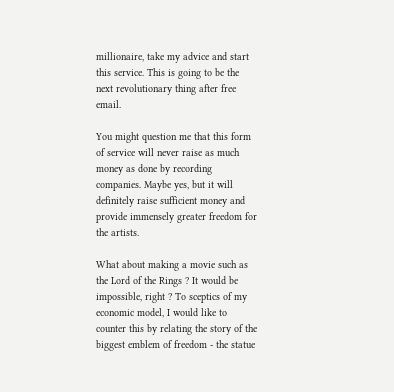millionaire, take my advice and start this service. This is going to be the next revolutionary thing after free email.

You might question me that this form of service will never raise as much money as done by recording companies. Maybe yes, but it will definitely raise sufficient money and provide immensely greater freedom for the artists.

What about making a movie such as the Lord of the Rings ? It would be impossible, right ? To sceptics of my economic model, I would like to counter this by relating the story of the biggest emblem of freedom - the statue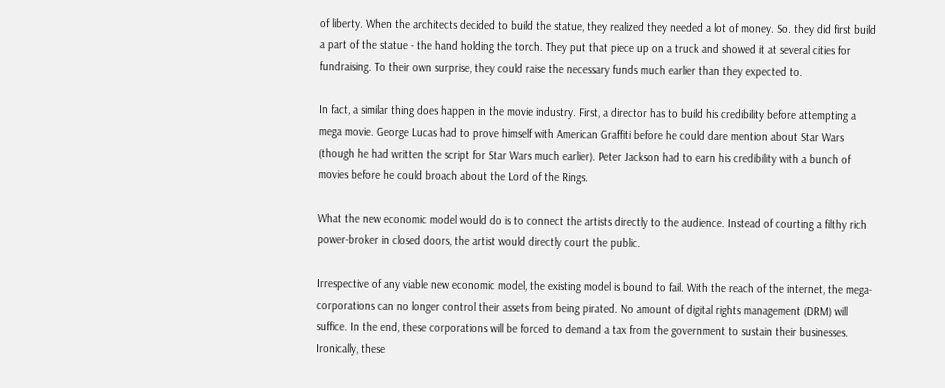of liberty. When the architects decided to build the statue, they realized they needed a lot of money. So. they did first build a part of the statue - the hand holding the torch. They put that piece up on a truck and showed it at several cities for fundraising. To their own surprise, they could raise the necessary funds much earlier than they expected to.

In fact, a similar thing does happen in the movie industry. First, a director has to build his credibility before attempting a mega movie. George Lucas had to prove himself with American Graffiti before he could dare mention about Star Wars (though he had written the script for Star Wars much earlier). Peter Jackson had to earn his credibility with a bunch of movies before he could broach about the Lord of the Rings.

What the new economic model would do is to connect the artists directly to the audience. Instead of courting a filthy rich power-broker in closed doors, the artist would directly court the public.

Irrespective of any viable new economic model, the existing model is bound to fail. With the reach of the internet, the mega-corporations can no longer control their assets from being pirated. No amount of digital rights management (DRM) will suffice. In the end, these corporations will be forced to demand a tax from the government to sustain their businesses. Ironically, these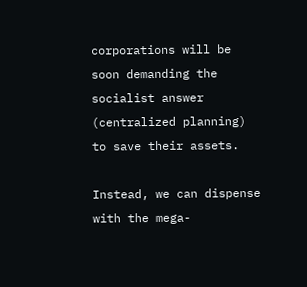corporations will be soon demanding the socialist answer (centralized planning) to save their assets.

Instead, we can dispense with the mega-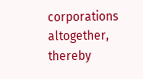corporations altogether, thereby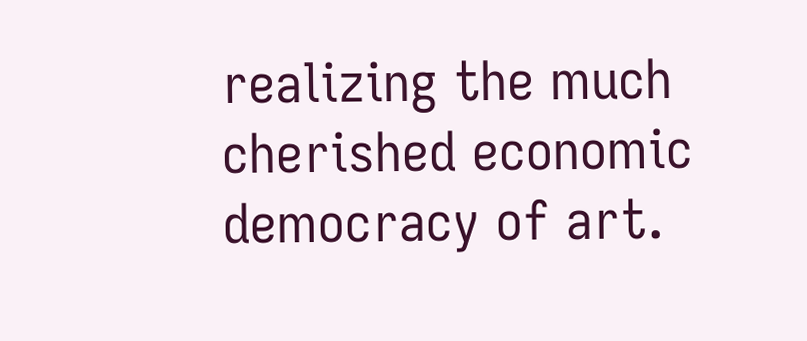realizing the much cherished economic democracy of art.